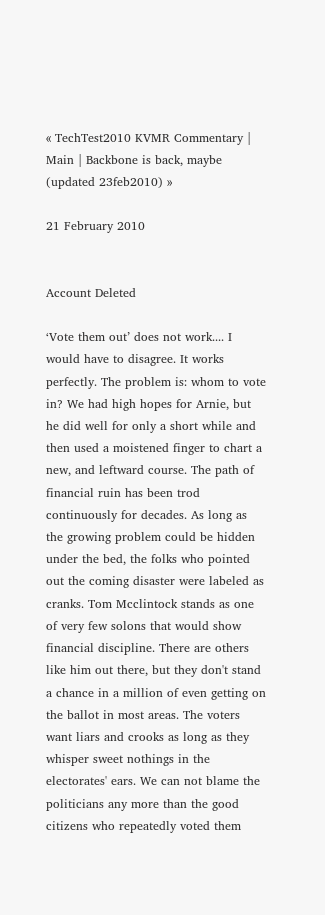« TechTest2010 KVMR Commentary | Main | Backbone is back, maybe (updated 23feb2010) »

21 February 2010


Account Deleted

‘Vote them out’ does not work.... I would have to disagree. It works perfectly. The problem is: whom to vote in? We had high hopes for Arnie, but he did well for only a short while and then used a moistened finger to chart a new, and leftward course. The path of financial ruin has been trod continuously for decades. As long as the growing problem could be hidden under the bed, the folks who pointed out the coming disaster were labeled as cranks. Tom Mcclintock stands as one of very few solons that would show financial discipline. There are others like him out there, but they don't stand a chance in a million of even getting on the ballot in most areas. The voters want liars and crooks as long as they whisper sweet nothings in the electorates' ears. We can not blame the politicians any more than the good citizens who repeatedly voted them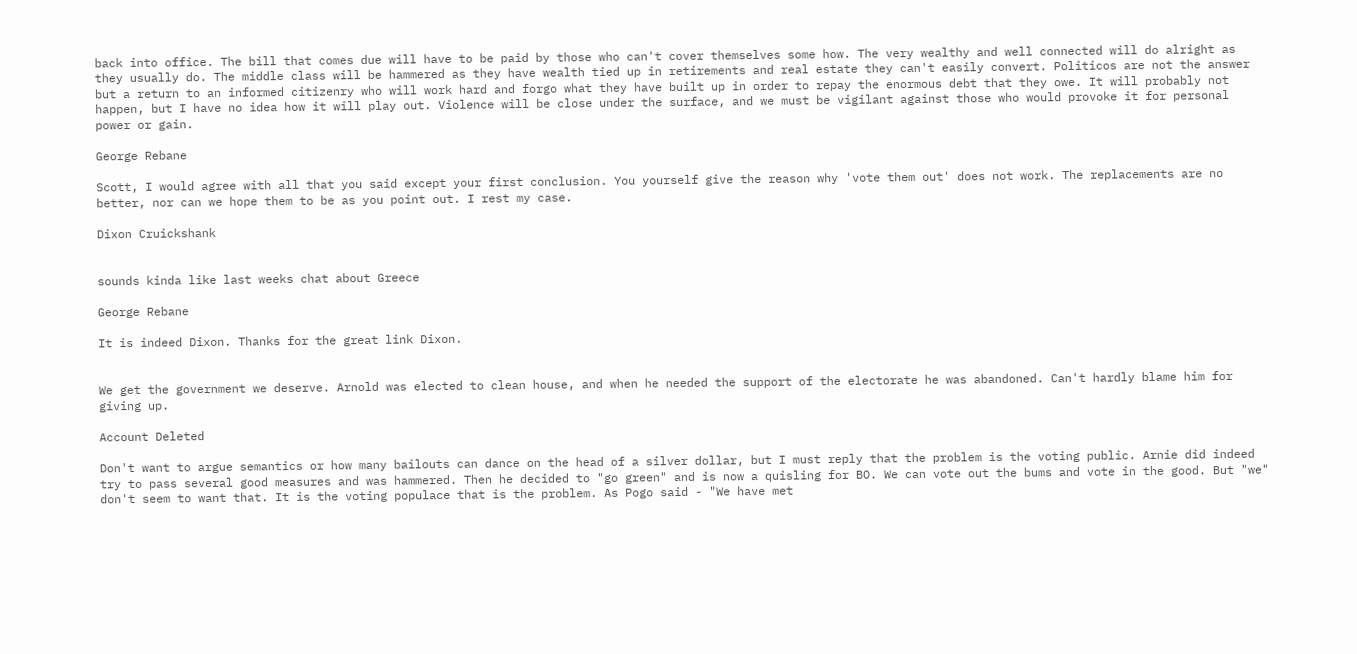back into office. The bill that comes due will have to be paid by those who can't cover themselves some how. The very wealthy and well connected will do alright as they usually do. The middle class will be hammered as they have wealth tied up in retirements and real estate they can't easily convert. Politicos are not the answer but a return to an informed citizenry who will work hard and forgo what they have built up in order to repay the enormous debt that they owe. It will probably not happen, but I have no idea how it will play out. Violence will be close under the surface, and we must be vigilant against those who would provoke it for personal power or gain.

George Rebane

Scott, I would agree with all that you said except your first conclusion. You yourself give the reason why 'vote them out' does not work. The replacements are no better, nor can we hope them to be as you point out. I rest my case.

Dixon Cruickshank


sounds kinda like last weeks chat about Greece

George Rebane

It is indeed Dixon. Thanks for the great link Dixon.


We get the government we deserve. Arnold was elected to clean house, and when he needed the support of the electorate he was abandoned. Can't hardly blame him for giving up.

Account Deleted

Don't want to argue semantics or how many bailouts can dance on the head of a silver dollar, but I must reply that the problem is the voting public. Arnie did indeed try to pass several good measures and was hammered. Then he decided to "go green" and is now a quisling for BO. We can vote out the bums and vote in the good. But "we" don't seem to want that. It is the voting populace that is the problem. As Pogo said - "We have met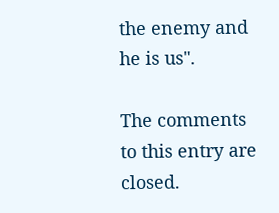the enemy and he is us".

The comments to this entry are closed.